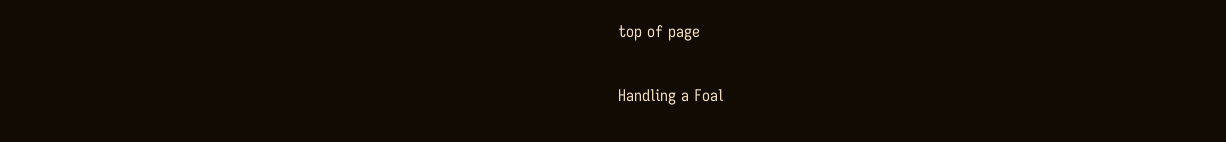top of page

Handling a Foal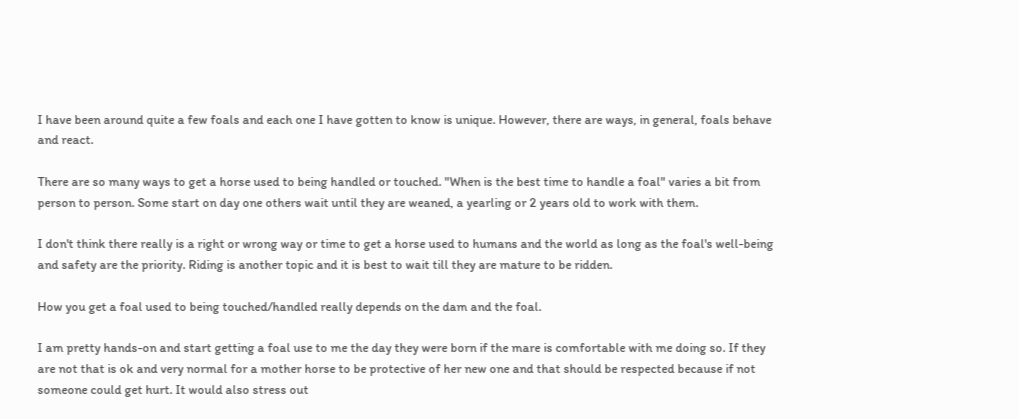I have been around quite a few foals and each one I have gotten to know is unique. However, there are ways, in general, foals behave and react.

There are so many ways to get a horse used to being handled or touched. "When is the best time to handle a foal" varies a bit from person to person. Some start on day one others wait until they are weaned, a yearling or 2 years old to work with them.

I don't think there really is a right or wrong way or time to get a horse used to humans and the world as long as the foal's well-being and safety are the priority. Riding is another topic and it is best to wait till they are mature to be ridden.

How you get a foal used to being touched/handled really depends on the dam and the foal.

I am pretty hands-on and start getting a foal use to me the day they were born if the mare is comfortable with me doing so. If they are not that is ok and very normal for a mother horse to be protective of her new one and that should be respected because if not someone could get hurt. It would also stress out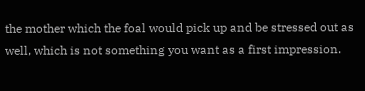the mother which the foal would pick up and be stressed out as well, which is not something you want as a first impression.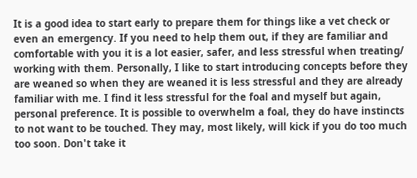It is a good idea to start early to prepare them for things like a vet check or even an emergency. If you need to help them out, if they are familiar and comfortable with you it is a lot easier, safer, and less stressful when treating/ working with them. Personally, I like to start introducing concepts before they are weaned so when they are weaned it is less stressful and they are already familiar with me. I find it less stressful for the foal and myself but again, personal preference. It is possible to overwhelm a foal, they do have instincts to not want to be touched. They may, most likely, will kick if you do too much too soon. Don't take it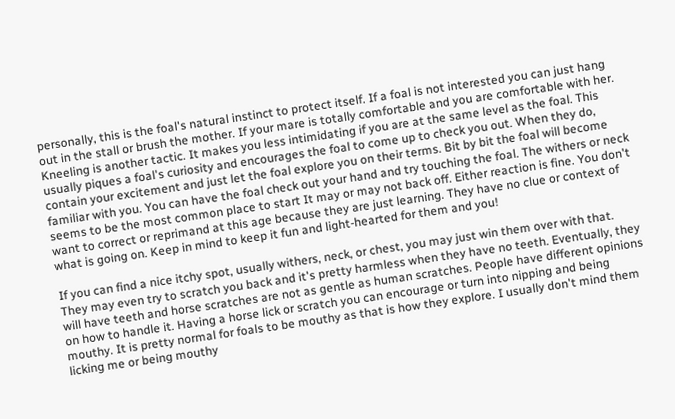personally, this is the foal's natural instinct to protect itself. If a foal is not interested you can just hang out in the stall or brush the mother. If your mare is totally comfortable and you are comfortable with her. Kneeling is another tactic. It makes you less intimidating if you are at the same level as the foal. This usually piques a foal's curiosity and encourages the foal to come up to check you out. When they do, contain your excitement and just let the foal explore you on their terms. Bit by bit the foal will become familiar with you. You can have the foal check out your hand and try touching the foal. The withers or neck seems to be the most common place to start It may or may not back off. Either reaction is fine. You don't want to correct or reprimand at this age because they are just learning. They have no clue or context of what is going on. Keep in mind to keep it fun and light-hearted for them and you!

If you can find a nice itchy spot, usually withers, neck, or chest, you may just win them over with that. They may even try to scratch you back and it's pretty harmless when they have no teeth. Eventually, they will have teeth and horse scratches are not as gentle as human scratches. People have different opinions on how to handle it. Having a horse lick or scratch you can encourage or turn into nipping and being mouthy. It is pretty normal for foals to be mouthy as that is how they explore. I usually don't mind them licking me or being mouthy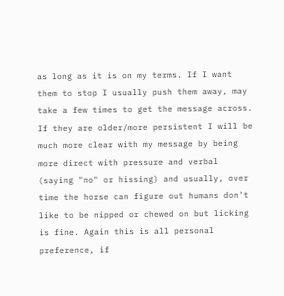as long as it is on my terms. If I want them to stop I usually push them away, may take a few times to get the message across. If they are older/more persistent I will be much more clear with my message by being more direct with pressure and verbal (saying "no" or hissing) and usually, over time the horse can figure out humans don't like to be nipped or chewed on but licking is fine. Again this is all personal preference, if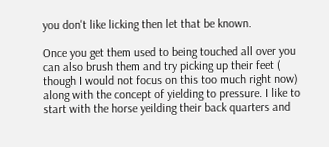you don't like licking then let that be known.

Once you get them used to being touched all over you can also brush them and try picking up their feet ( though I would not focus on this too much right now) along with the concept of yielding to pressure. I like to start with the horse yeilding their back quarters and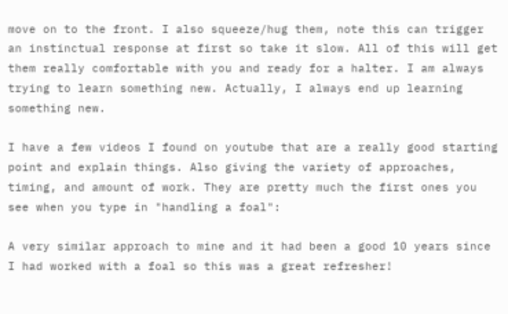move on to the front. I also squeeze/hug them, note this can trigger an instinctual response at first so take it slow. All of this will get them really comfortable with you and ready for a halter. I am always trying to learn something new. Actually, I always end up learning something new.

I have a few videos I found on youtube that are a really good starting point and explain things. Also giving the variety of approaches, timing, and amount of work. They are pretty much the first ones you see when you type in "handling a foal":

A very similar approach to mine and it had been a good 10 years since I had worked with a foal so this was a great refresher!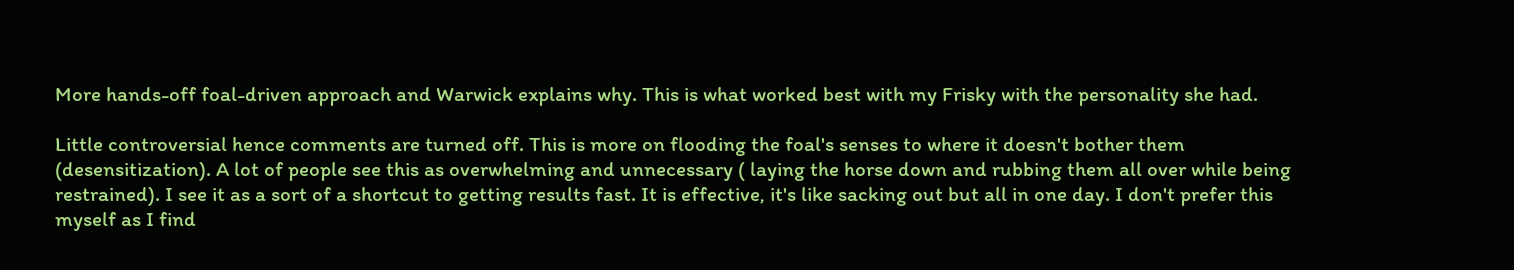More hands-off foal-driven approach and Warwick explains why. This is what worked best with my Frisky with the personality she had.

Little controversial hence comments are turned off. This is more on flooding the foal's senses to where it doesn't bother them (desensitization). A lot of people see this as overwhelming and unnecessary ( laying the horse down and rubbing them all over while being restrained). I see it as a sort of a shortcut to getting results fast. It is effective, it's like sacking out but all in one day. I don't prefer this myself as I find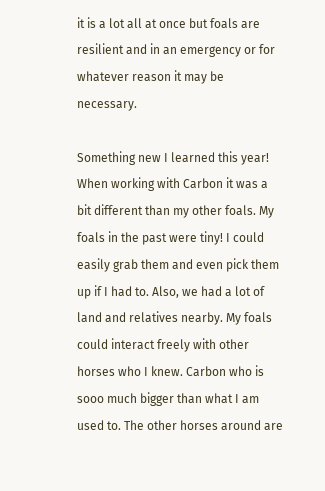it is a lot all at once but foals are resilient and in an emergency or for whatever reason it may be necessary.

Something new I learned this year! When working with Carbon it was a bit different than my other foals. My foals in the past were tiny! I could easily grab them and even pick them up if I had to. Also, we had a lot of land and relatives nearby. My foals could interact freely with other horses who I knew. Carbon who is sooo much bigger than what I am used to. The other horses around are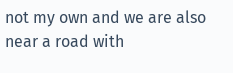not my own and we are also near a road with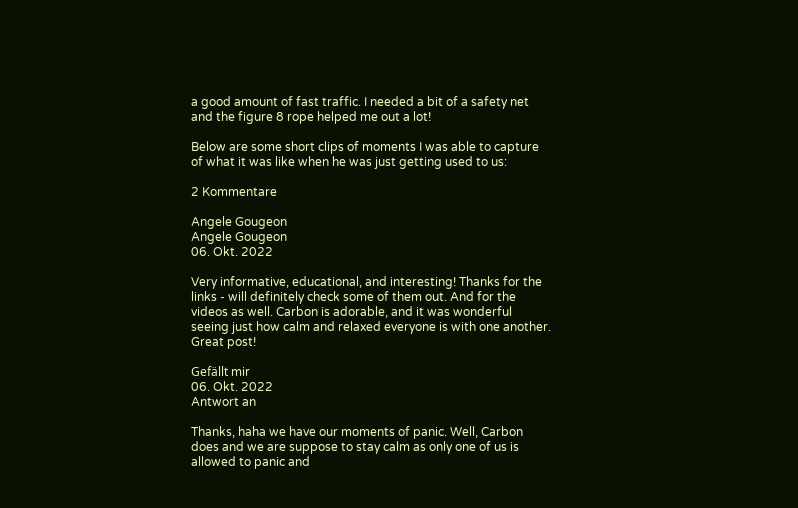a good amount of fast traffic. I needed a bit of a safety net and the figure 8 rope helped me out a lot!

Below are some short clips of moments I was able to capture of what it was like when he was just getting used to us:

2 Kommentare

Angele Gougeon
Angele Gougeon
06. Okt. 2022

Very informative, educational, and interesting! Thanks for the links - will definitely check some of them out. And for the videos as well. Carbon is adorable, and it was wonderful seeing just how calm and relaxed everyone is with one another. Great post!

Gefällt mir
06. Okt. 2022
Antwort an

Thanks, haha we have our moments of panic. Well, Carbon does and we are suppose to stay calm as only one of us is allowed to panic and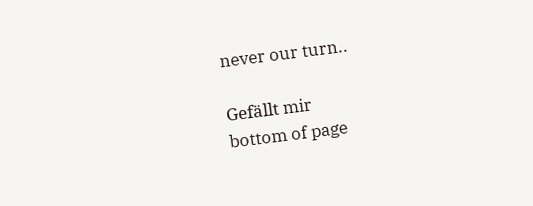never our turn..

Gefällt mir
bottom of page